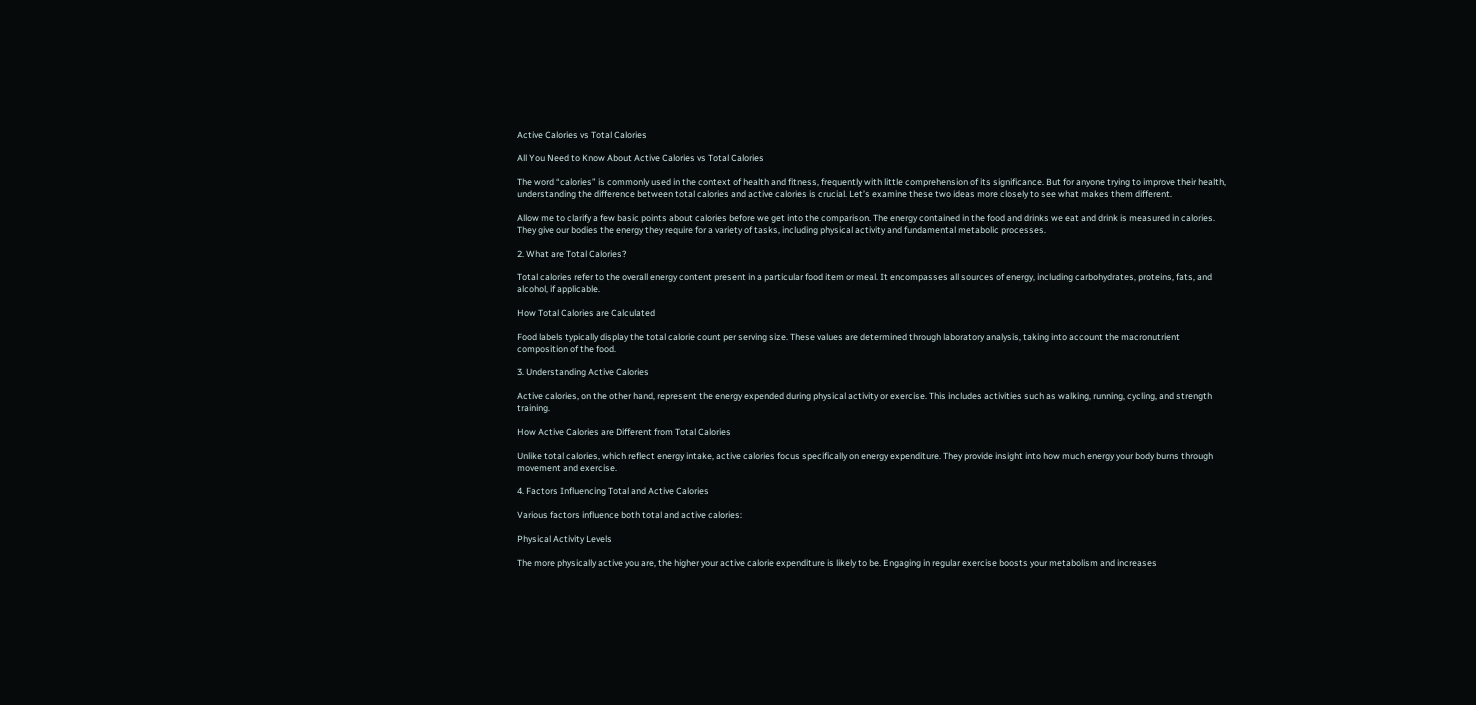Active Calories vs Total Calories

All You Need to Know About Active Calories vs Total Calories

The word “calories” is commonly used in the context of health and fitness, frequently with little comprehension of its significance. But for anyone trying to improve their health, understanding the difference between total calories and active calories is crucial. Let’s examine these two ideas more closely to see what makes them different.

Allow me to clarify a few basic points about calories before we get into the comparison. The energy contained in the food and drinks we eat and drink is measured in calories. They give our bodies the energy they require for a variety of tasks, including physical activity and fundamental metabolic processes.

2. What are Total Calories?

Total calories refer to the overall energy content present in a particular food item or meal. It encompasses all sources of energy, including carbohydrates, proteins, fats, and alcohol, if applicable.

How Total Calories are Calculated

Food labels typically display the total calorie count per serving size. These values are determined through laboratory analysis, taking into account the macronutrient composition of the food.

3. Understanding Active Calories

Active calories, on the other hand, represent the energy expended during physical activity or exercise. This includes activities such as walking, running, cycling, and strength training.

How Active Calories are Different from Total Calories

Unlike total calories, which reflect energy intake, active calories focus specifically on energy expenditure. They provide insight into how much energy your body burns through movement and exercise.

4. Factors Influencing Total and Active Calories

Various factors influence both total and active calories:

Physical Activity Levels

The more physically active you are, the higher your active calorie expenditure is likely to be. Engaging in regular exercise boosts your metabolism and increases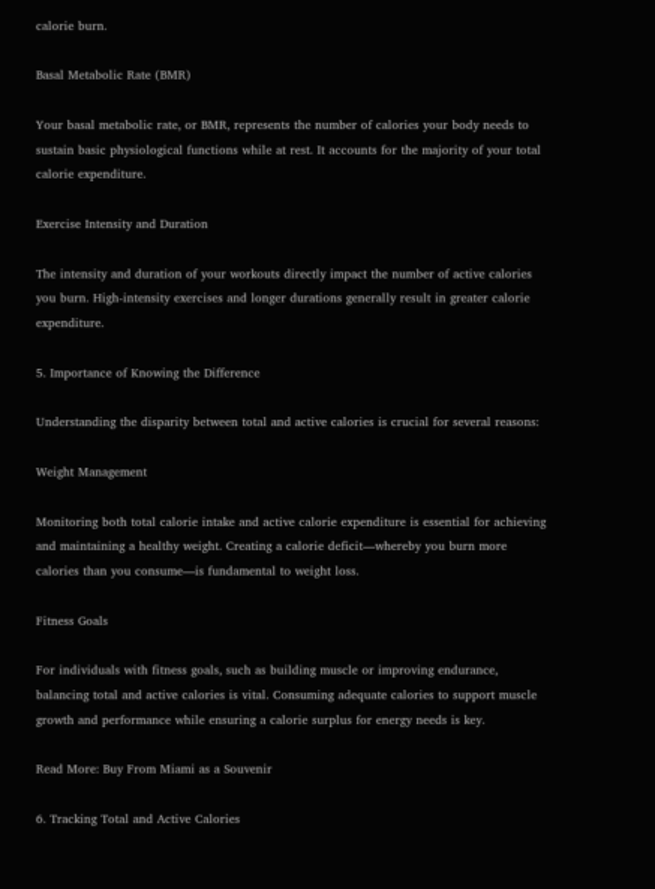calorie burn.

Basal Metabolic Rate (BMR)

Your basal metabolic rate, or BMR, represents the number of calories your body needs to sustain basic physiological functions while at rest. It accounts for the majority of your total calorie expenditure.

Exercise Intensity and Duration

The intensity and duration of your workouts directly impact the number of active calories you burn. High-intensity exercises and longer durations generally result in greater calorie expenditure.

5. Importance of Knowing the Difference

Understanding the disparity between total and active calories is crucial for several reasons:

Weight Management

Monitoring both total calorie intake and active calorie expenditure is essential for achieving and maintaining a healthy weight. Creating a calorie deficit—whereby you burn more calories than you consume—is fundamental to weight loss.

Fitness Goals

For individuals with fitness goals, such as building muscle or improving endurance, balancing total and active calories is vital. Consuming adequate calories to support muscle growth and performance while ensuring a calorie surplus for energy needs is key.

Read More: Buy From Miami as a Souvenir

6. Tracking Total and Active Calories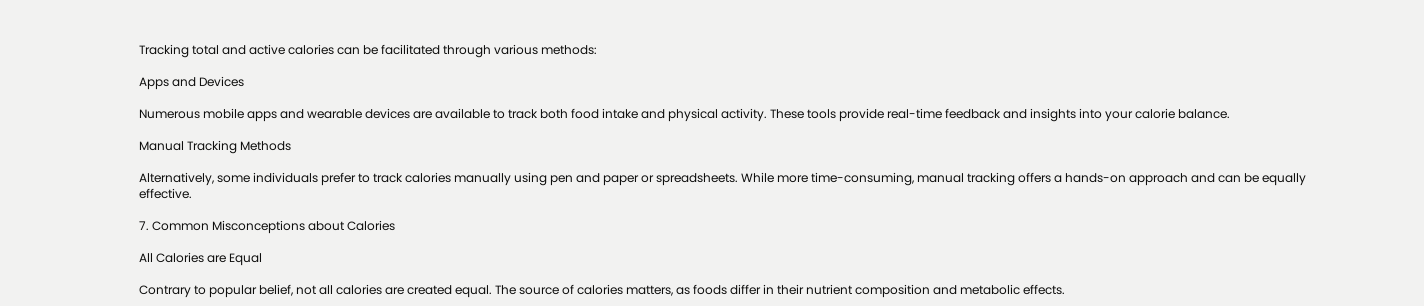Tracking total and active calories can be facilitated through various methods:

Apps and Devices

Numerous mobile apps and wearable devices are available to track both food intake and physical activity. These tools provide real-time feedback and insights into your calorie balance.

Manual Tracking Methods

Alternatively, some individuals prefer to track calories manually using pen and paper or spreadsheets. While more time-consuming, manual tracking offers a hands-on approach and can be equally effective.

7. Common Misconceptions about Calories

All Calories are Equal

Contrary to popular belief, not all calories are created equal. The source of calories matters, as foods differ in their nutrient composition and metabolic effects.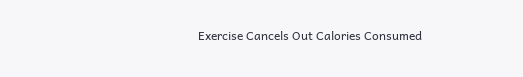Exercise Cancels Out Calories Consumed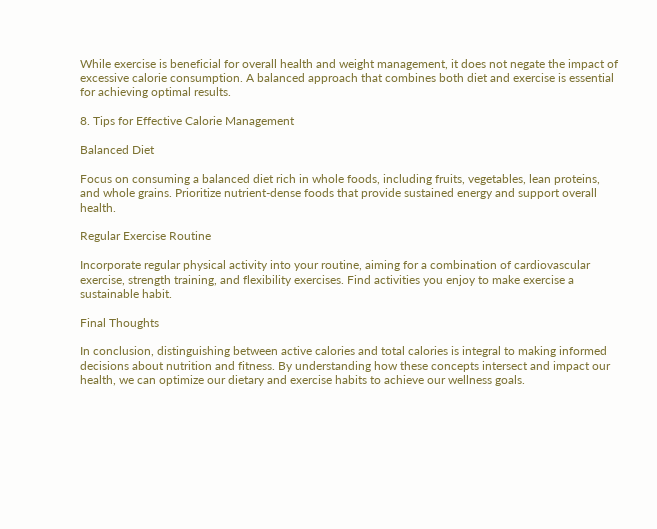While exercise is beneficial for overall health and weight management, it does not negate the impact of excessive calorie consumption. A balanced approach that combines both diet and exercise is essential for achieving optimal results.

8. Tips for Effective Calorie Management

Balanced Diet

Focus on consuming a balanced diet rich in whole foods, including fruits, vegetables, lean proteins, and whole grains. Prioritize nutrient-dense foods that provide sustained energy and support overall health.

Regular Exercise Routine

Incorporate regular physical activity into your routine, aiming for a combination of cardiovascular exercise, strength training, and flexibility exercises. Find activities you enjoy to make exercise a sustainable habit.

Final Thoughts

In conclusion, distinguishing between active calories and total calories is integral to making informed decisions about nutrition and fitness. By understanding how these concepts intersect and impact our health, we can optimize our dietary and exercise habits to achieve our wellness goals.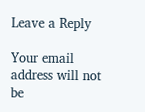Leave a Reply

Your email address will not be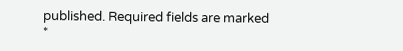published. Required fields are marked *